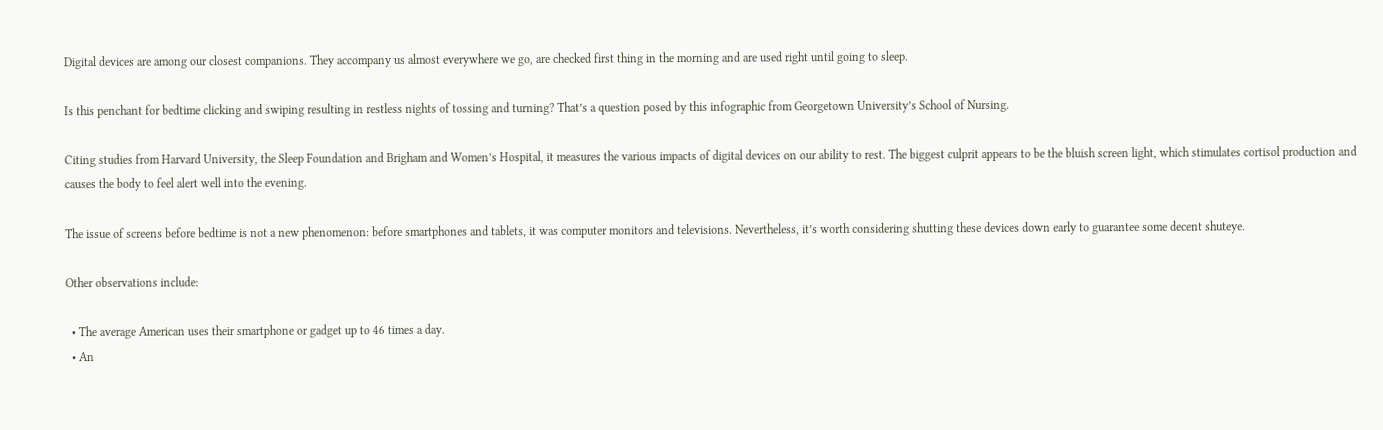Digital devices are among our closest companions. They accompany us almost everywhere we go, are checked first thing in the morning and are used right until going to sleep.

Is this penchant for bedtime clicking and swiping resulting in restless nights of tossing and turning? That’s a question posed by this infographic from Georgetown University’s School of Nursing.

Citing studies from Harvard University, the Sleep Foundation and Brigham and Women’s Hospital, it measures the various impacts of digital devices on our ability to rest. The biggest culprit appears to be the bluish screen light, which stimulates cortisol production and causes the body to feel alert well into the evening.

The issue of screens before bedtime is not a new phenomenon: before smartphones and tablets, it was computer monitors and televisions. Nevertheless, it’s worth considering shutting these devices down early to guarantee some decent shuteye.

Other observations include:

  • The average American uses their smartphone or gadget up to 46 times a day.
  • An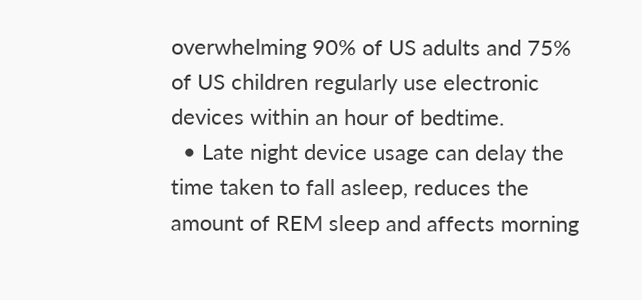overwhelming 90% of US adults and 75% of US children regularly use electronic devices within an hour of bedtime.
  • Late night device usage can delay the time taken to fall asleep, reduces the amount of REM sleep and affects morning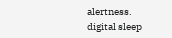alertness.
digital sleep